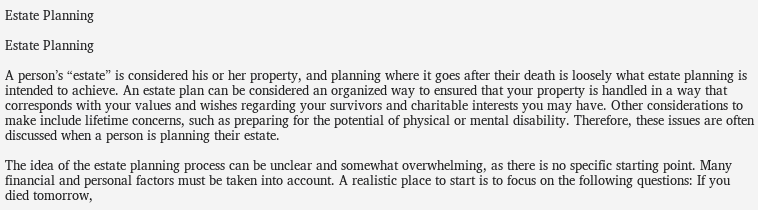Estate Planning

Estate Planning

A person’s “estate” is considered his or her property, and planning where it goes after their death is loosely what estate planning is intended to achieve. An estate plan can be considered an organized way to ensured that your property is handled in a way that corresponds with your values and wishes regarding your survivors and charitable interests you may have. Other considerations to make include lifetime concerns, such as preparing for the potential of physical or mental disability. Therefore, these issues are often discussed when a person is planning their estate.

The idea of the estate planning process can be unclear and somewhat overwhelming, as there is no specific starting point. Many financial and personal factors must be taken into account. A realistic place to start is to focus on the following questions: If you died tomorrow,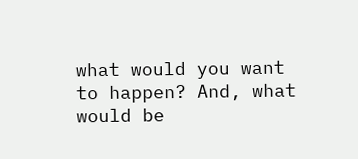what would you want to happen? And, what would be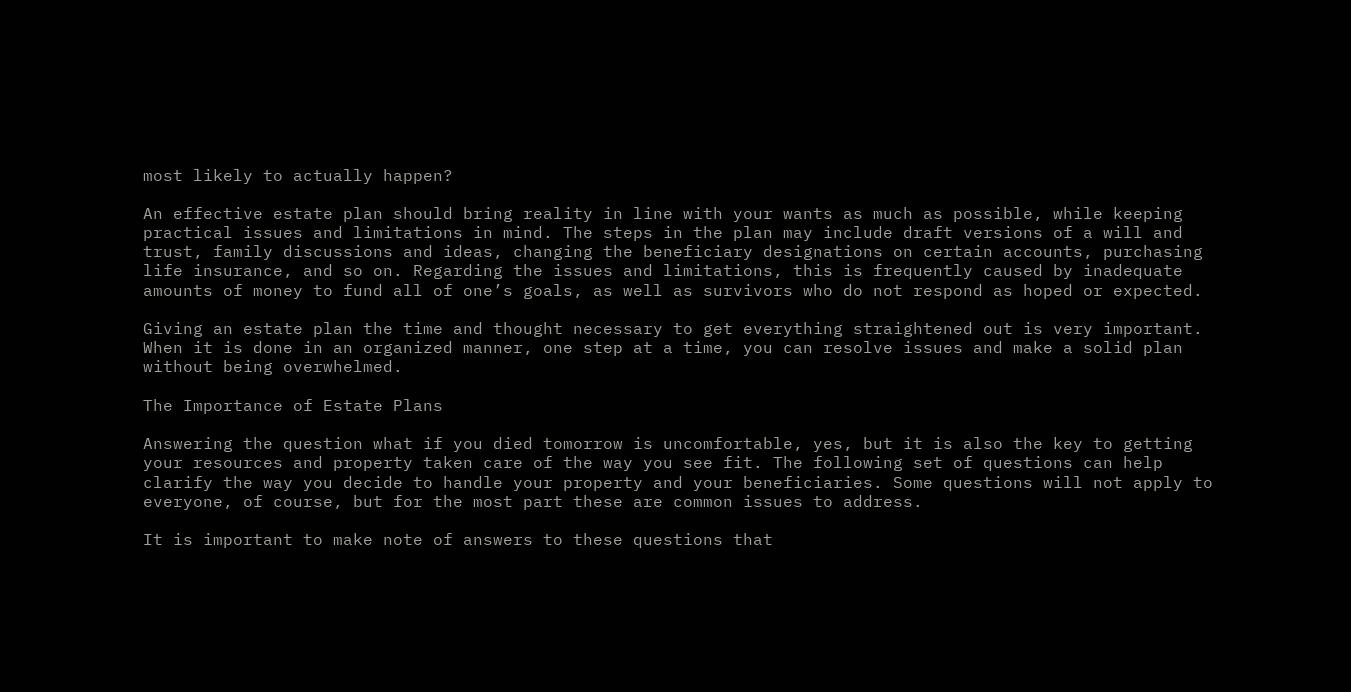most likely to actually happen?

An effective estate plan should bring reality in line with your wants as much as possible, while keeping practical issues and limitations in mind. The steps in the plan may include draft versions of a will and trust, family discussions and ideas, changing the beneficiary designations on certain accounts, purchasing life insurance, and so on. Regarding the issues and limitations, this is frequently caused by inadequate amounts of money to fund all of one’s goals, as well as survivors who do not respond as hoped or expected.

Giving an estate plan the time and thought necessary to get everything straightened out is very important. When it is done in an organized manner, one step at a time, you can resolve issues and make a solid plan without being overwhelmed.

The Importance of Estate Plans

Answering the question what if you died tomorrow is uncomfortable, yes, but it is also the key to getting your resources and property taken care of the way you see fit. The following set of questions can help clarify the way you decide to handle your property and your beneficiaries. Some questions will not apply to everyone, of course, but for the most part these are common issues to address.

It is important to make note of answers to these questions that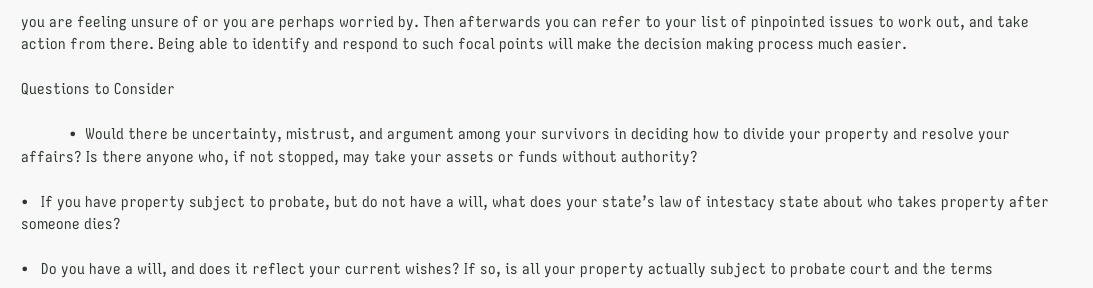you are feeling unsure of or you are perhaps worried by. Then afterwards you can refer to your list of pinpointed issues to work out, and take action from there. Being able to identify and respond to such focal points will make the decision making process much easier.

Questions to Consider

            •  Would there be uncertainty, mistrust, and argument among your survivors in deciding how to divide your property and resolve your affairs? Is there anyone who, if not stopped, may take your assets or funds without authority?

•   If you have property subject to probate, but do not have a will, what does your state’s law of intestacy state about who takes property after someone dies?

•   Do you have a will, and does it reflect your current wishes? If so, is all your property actually subject to probate court and the terms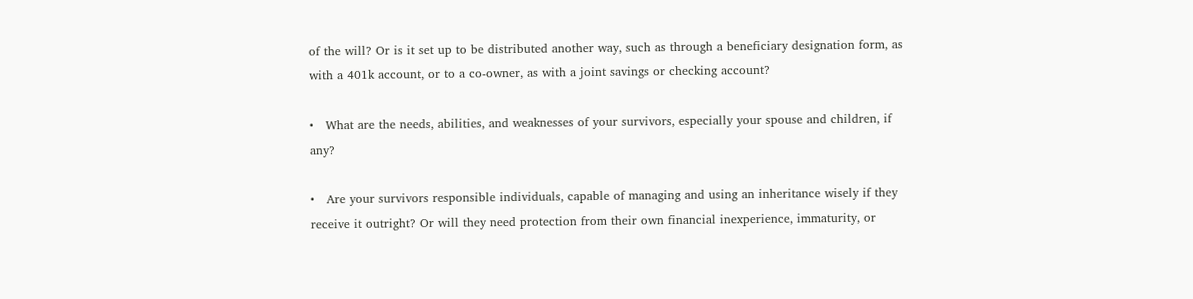of the will? Or is it set up to be distributed another way, such as through a beneficiary designation form, as with a 401k account, or to a co-owner, as with a joint savings or checking account?

•   What are the needs, abilities, and weaknesses of your survivors, especially your spouse and children, if any?

•   Are your survivors responsible individuals, capable of managing and using an inheritance wisely if they receive it outright? Or will they need protection from their own financial inexperience, immaturity, or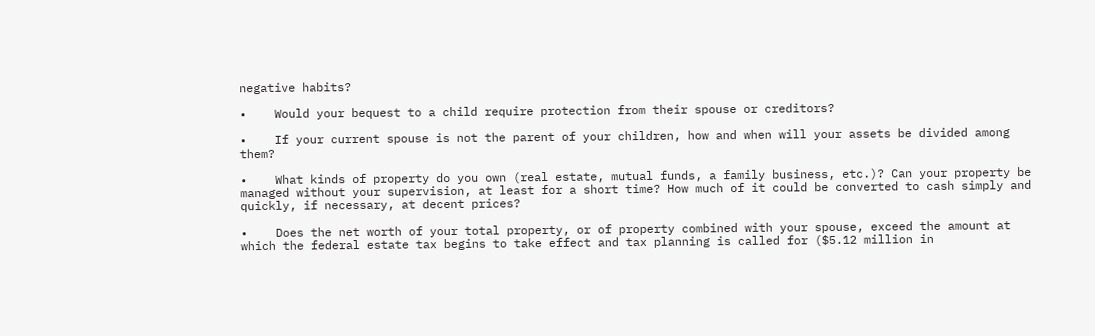negative habits?

•    Would your bequest to a child require protection from their spouse or creditors?

•    If your current spouse is not the parent of your children, how and when will your assets be divided among them?

•    What kinds of property do you own (real estate, mutual funds, a family business, etc.)? Can your property be managed without your supervision, at least for a short time? How much of it could be converted to cash simply and quickly, if necessary, at decent prices?

•    Does the net worth of your total property, or of property combined with your spouse, exceed the amount at which the federal estate tax begins to take effect and tax planning is called for ($5.12 million in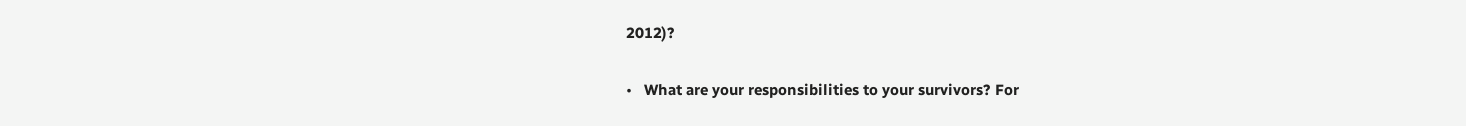2012)?

•   What are your responsibilities to your survivors? For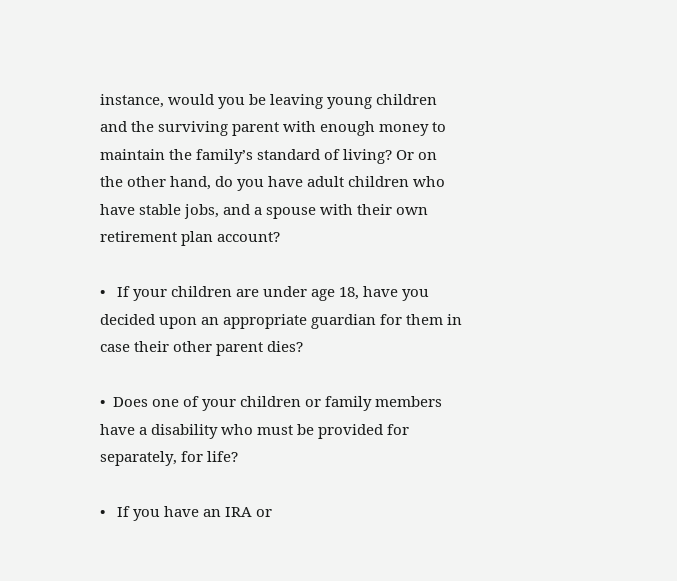instance, would you be leaving young children and the surviving parent with enough money to maintain the family’s standard of living? Or on the other hand, do you have adult children who have stable jobs, and a spouse with their own retirement plan account?

•   If your children are under age 18, have you decided upon an appropriate guardian for them in case their other parent dies?

•  Does one of your children or family members have a disability who must be provided for separately, for life?

•   If you have an IRA or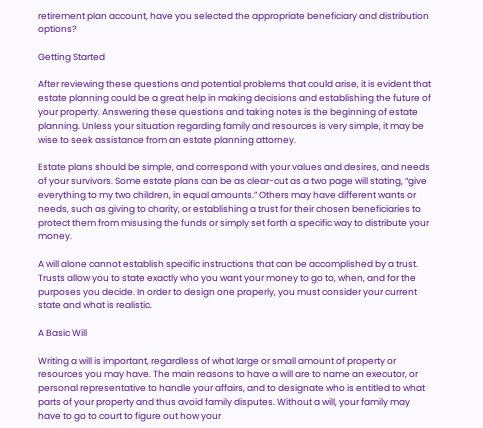retirement plan account, have you selected the appropriate beneficiary and distribution options?

Getting Started

After reviewing these questions and potential problems that could arise, it is evident that estate planning could be a great help in making decisions and establishing the future of your property. Answering these questions and taking notes is the beginning of estate planning. Unless your situation regarding family and resources is very simple, it may be wise to seek assistance from an estate planning attorney.

Estate plans should be simple, and correspond with your values and desires, and needs of your survivors. Some estate plans can be as clear-cut as a two page will stating, “give everything to my two children, in equal amounts.” Others may have different wants or needs, such as giving to charity, or establishing a trust for their chosen beneficiaries to protect them from misusing the funds or simply set forth a specific way to distribute your money.

A will alone cannot establish specific instructions that can be accomplished by a trust. Trusts allow you to state exactly who you want your money to go to, when, and for the purposes you decide. In order to design one properly, you must consider your current state and what is realistic.

A Basic Will

Writing a will is important, regardless of what large or small amount of property or resources you may have. The main reasons to have a will are to name an executor, or personal representative to handle your affairs, and to designate who is entitled to what parts of your property and thus avoid family disputes. Without a will, your family may have to go to court to figure out how your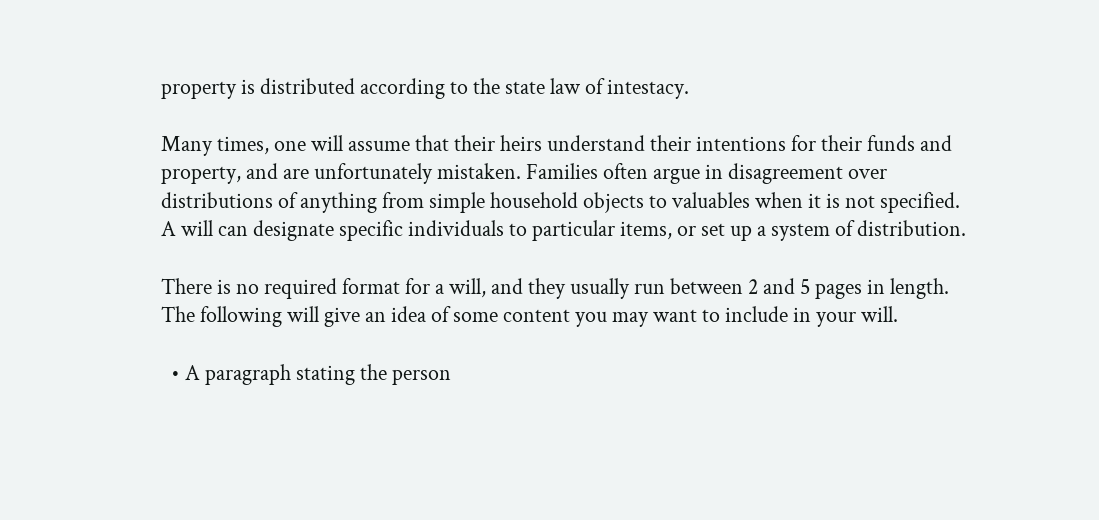property is distributed according to the state law of intestacy.

Many times, one will assume that their heirs understand their intentions for their funds and property, and are unfortunately mistaken. Families often argue in disagreement over distributions of anything from simple household objects to valuables when it is not specified. A will can designate specific individuals to particular items, or set up a system of distribution.

There is no required format for a will, and they usually run between 2 and 5 pages in length. The following will give an idea of some content you may want to include in your will.

  • A paragraph stating the person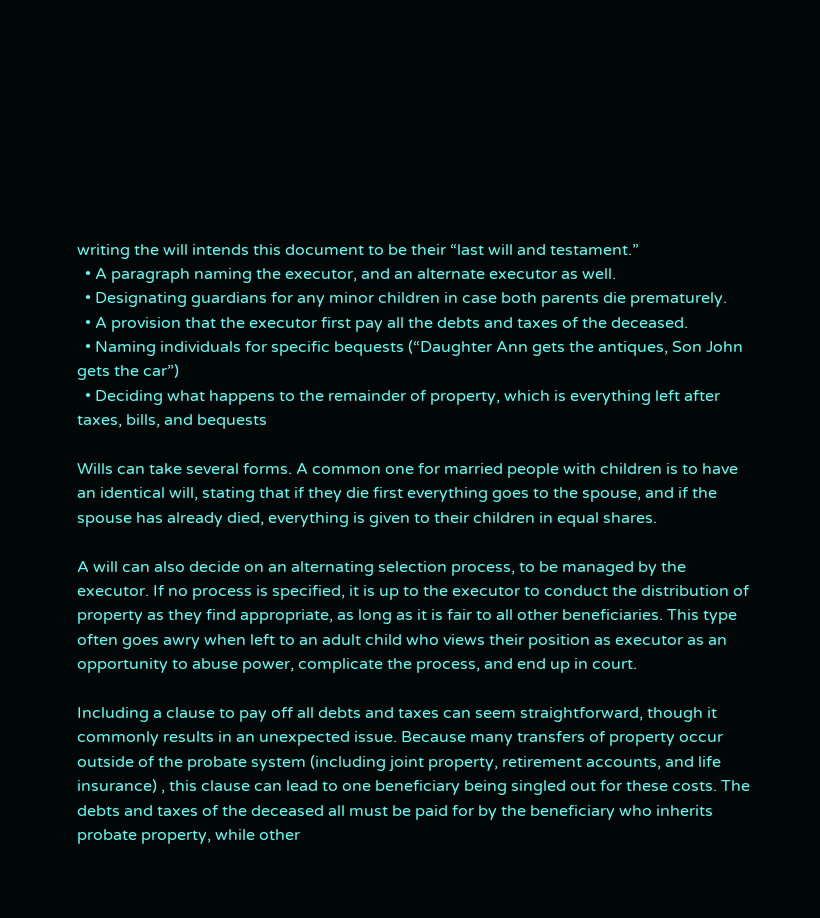writing the will intends this document to be their “last will and testament.”
  • A paragraph naming the executor, and an alternate executor as well.
  • Designating guardians for any minor children in case both parents die prematurely.
  • A provision that the executor first pay all the debts and taxes of the deceased.
  • Naming individuals for specific bequests (“Daughter Ann gets the antiques, Son John gets the car”)
  • Deciding what happens to the remainder of property, which is everything left after  taxes, bills, and bequests

Wills can take several forms. A common one for married people with children is to have an identical will, stating that if they die first everything goes to the spouse, and if the spouse has already died, everything is given to their children in equal shares.

A will can also decide on an alternating selection process, to be managed by the executor. If no process is specified, it is up to the executor to conduct the distribution of property as they find appropriate, as long as it is fair to all other beneficiaries. This type often goes awry when left to an adult child who views their position as executor as an opportunity to abuse power, complicate the process, and end up in court.

Including a clause to pay off all debts and taxes can seem straightforward, though it commonly results in an unexpected issue. Because many transfers of property occur outside of the probate system (including joint property, retirement accounts, and life insurance) , this clause can lead to one beneficiary being singled out for these costs. The debts and taxes of the deceased all must be paid for by the beneficiary who inherits probate property, while other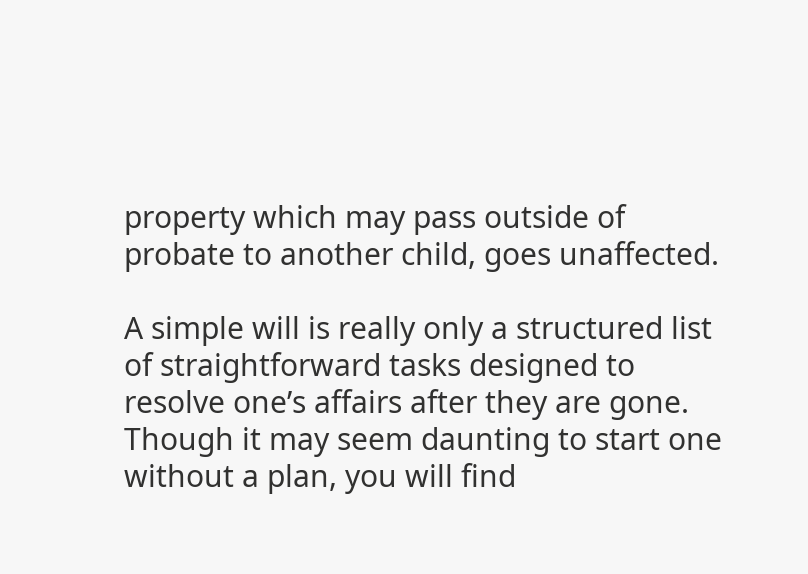property which may pass outside of probate to another child, goes unaffected.

A simple will is really only a structured list of straightforward tasks designed to resolve one’s affairs after they are gone. Though it may seem daunting to start one without a plan, you will find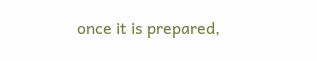once it is prepared,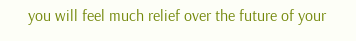you will feel much relief over the future of your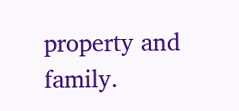property and family.